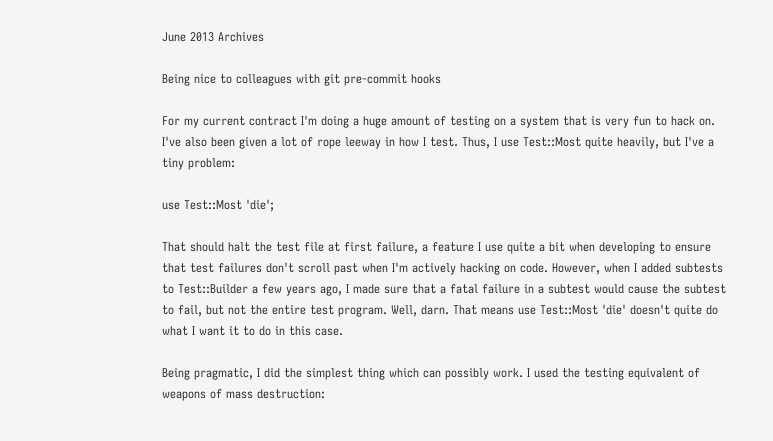June 2013 Archives

Being nice to colleagues with git pre-commit hooks

For my current contract I'm doing a huge amount of testing on a system that is very fun to hack on. I've also been given a lot of rope leeway in how I test. Thus, I use Test::Most quite heavily, but I've a tiny problem:

use Test::Most 'die';

That should halt the test file at first failure, a feature I use quite a bit when developing to ensure that test failures don't scroll past when I'm actively hacking on code. However, when I added subtests to Test::Builder a few years ago, I made sure that a fatal failure in a subtest would cause the subtest to fail, but not the entire test program. Well, darn. That means use Test::Most 'die' doesn't quite do what I want it to do in this case.

Being pragmatic, I did the simplest thing which can possibly work. I used the testing equivalent of weapons of mass destruction: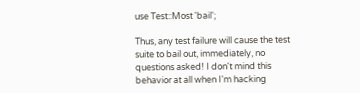use Test::Most 'bail';

Thus, any test failure will cause the test suite to bail out, immediately, no questions asked! I don't mind this behavior at all when I'm hacking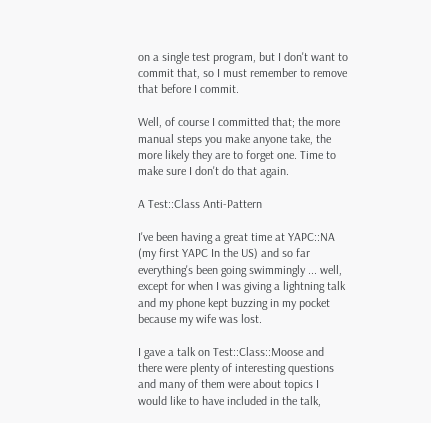on a single test program, but I don't want to commit that, so I must remember to remove that before I commit.

Well, of course I committed that; the more manual steps you make anyone take, the more likely they are to forget one. Time to make sure I don't do that again.

A Test::Class Anti-Pattern

I've been having a great time at YAPC::NA (my first YAPC In the US) and so far everything's been going swimmingly ... well, except for when I was giving a lightning talk and my phone kept buzzing in my pocket because my wife was lost.

I gave a talk on Test::Class::Moose and there were plenty of interesting questions and many of them were about topics I would like to have included in the talk,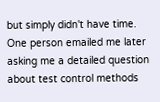but simply didn't have time. One person emailed me later asking me a detailed question about test control methods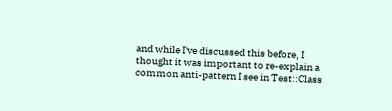and while I've discussed this before, I thought it was important to re-explain a common anti-pattern I see in Test::Class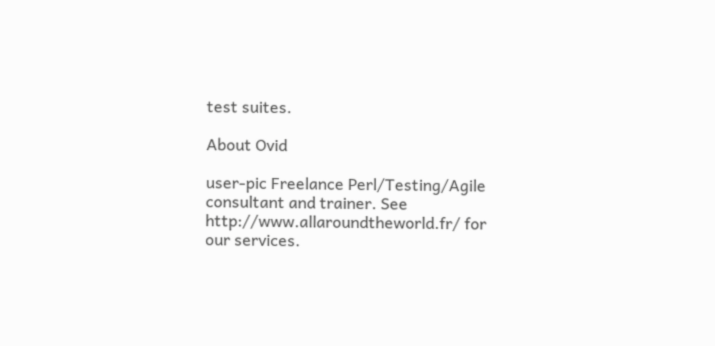test suites.

About Ovid

user-pic Freelance Perl/Testing/Agile consultant and trainer. See http://www.allaroundtheworld.fr/ for our services.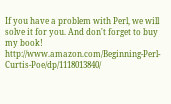If you have a problem with Perl, we will solve it for you. And don't forget to buy my book! http://www.amazon.com/Beginning-Perl-Curtis-Poe/dp/1118013840/